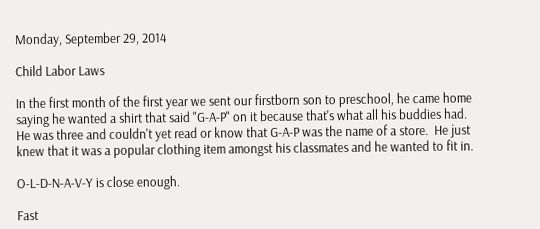Monday, September 29, 2014

Child Labor Laws

In the first month of the first year we sent our firstborn son to preschool, he came home saying he wanted a shirt that said "G-A-P" on it because that's what all his buddies had.  He was three and couldn't yet read or know that G-A-P was the name of a store.  He just knew that it was a popular clothing item amongst his classmates and he wanted to fit in.

O-L-D-N-A-V-Y is close enough.

Fast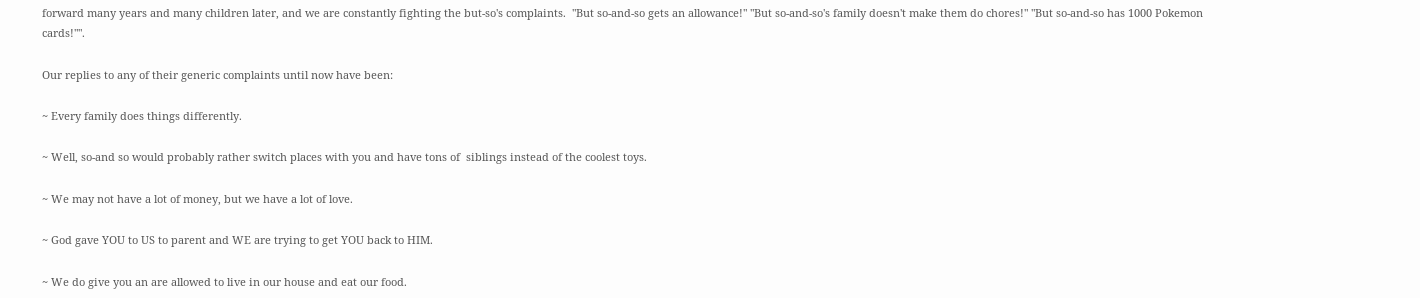forward many years and many children later, and we are constantly fighting the but-so's complaints.  "But so-and-so gets an allowance!" "But so-and-so's family doesn't make them do chores!" "But so-and-so has 1000 Pokemon cards!"".

Our replies to any of their generic complaints until now have been:

~ Every family does things differently.

~ Well, so-and so would probably rather switch places with you and have tons of  siblings instead of the coolest toys.

~ We may not have a lot of money, but we have a lot of love.

~ God gave YOU to US to parent and WE are trying to get YOU back to HIM.

~ We do give you an are allowed to live in our house and eat our food.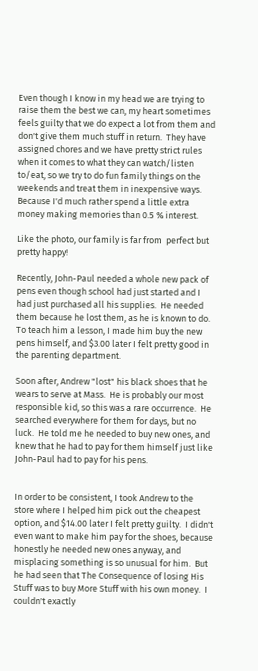Even though I know in my head we are trying to raise them the best we can, my heart sometimes feels guilty that we do expect a lot from them and don't give them much stuff in return.  They have assigned chores and we have pretty strict rules when it comes to what they can watch/listen to/eat, so we try to do fun family things on the weekends and treat them in inexpensive ways.  Because I'd much rather spend a little extra money making memories than 0.5 % interest.

Like the photo, our family is far from  perfect but pretty happy!

Recently, John-Paul needed a whole new pack of pens even though school had just started and I had just purchased all his supplies.  He needed them because he lost them, as he is known to do.  To teach him a lesson, I made him buy the new pens himself, and $3.00 later I felt pretty good in the parenting department.

Soon after, Andrew "lost" his black shoes that he wears to serve at Mass.  He is probably our most responsible kid, so this was a rare occurrence.  He searched everywhere for them for days, but no luck.  He told me he needed to buy new ones, and knew that he had to pay for them himself just like John-Paul had to pay for his pens.


In order to be consistent, I took Andrew to the store where I helped him pick out the cheapest option, and $14.00 later I felt pretty guilty.  I didn't even want to make him pay for the shoes, because honestly he needed new ones anyway, and misplacing something is so unusual for him.  But he had seen that The Consequence of losing His Stuff was to buy More Stuff with his own money.  I couldn't exactly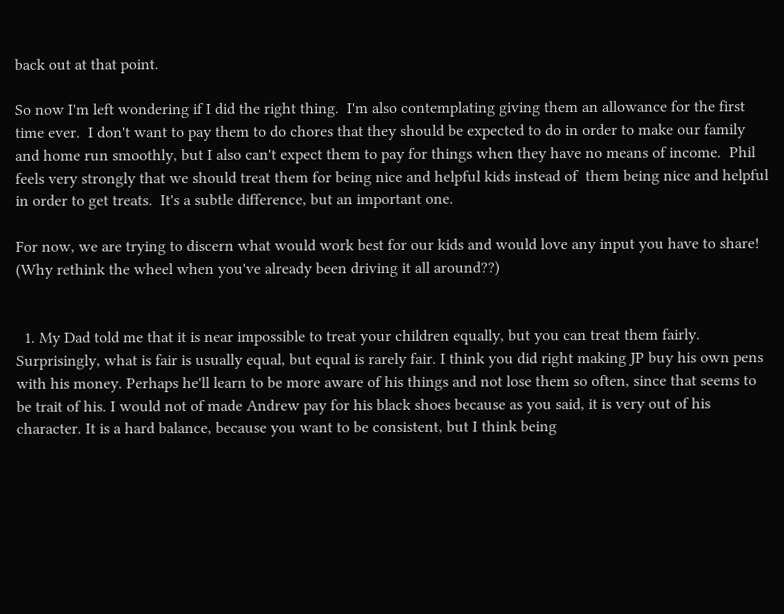back out at that point.

So now I'm left wondering if I did the right thing.  I'm also contemplating giving them an allowance for the first time ever.  I don't want to pay them to do chores that they should be expected to do in order to make our family and home run smoothly, but I also can't expect them to pay for things when they have no means of income.  Phil feels very strongly that we should treat them for being nice and helpful kids instead of  them being nice and helpful in order to get treats.  It's a subtle difference, but an important one.

For now, we are trying to discern what would work best for our kids and would love any input you have to share!  (Why rethink the wheel when you've already been driving it all around??)


  1. My Dad told me that it is near impossible to treat your children equally, but you can treat them fairly. Surprisingly, what is fair is usually equal, but equal is rarely fair. I think you did right making JP buy his own pens with his money. Perhaps he'll learn to be more aware of his things and not lose them so often, since that seems to be trait of his. I would not of made Andrew pay for his black shoes because as you said, it is very out of his character. It is a hard balance, because you want to be consistent, but I think being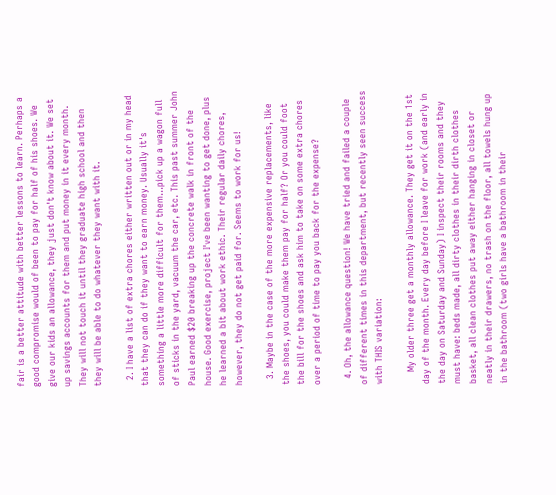fair is a better attitude with better lessons to learn. Perhaps a good compromise would of been to pay for half of his shoes. We give our kids an allowance, they just don't know about it. We set up savings accounts for them and put money in it every month. They will not touch it until they graduate high school and then they will be able to do whatever they want with it.

  2. I have a list of extra chores either written out or in my head that they can do if they want to earn money. Usually it's something a little more difficult for them...pick up a wagon full of sticks in the yard, vacuum the car, etc. This past summer John Paul earned $20 breaking up the concrete walk in front of the house. Good exercise, project I've been wanting to get done, plus he learned a bit about work ethic. Their regular daily chores, however, they do not get paid for. Seems to work for us!

  3. Maybe in the case of the more expensive replacements, like the shoes, you could make them pay for half? Or you could foot the bill for the shoes and ask him to take on some extra chores over a period of time to pay you back for the expense?

  4. Oh, the allowance question! We have tried and failed a couple of different times in this department, but recently seen success with THIS variation:

    My older three get a monthly allowance. They get it on the 1st day of the month. Every day before I leave for work (and early in the day on Saturday and Sunday) I inspect their rooms and they must have: beds made, all dirty clothes in their dirth clothes basket, all clean clothes put away either hanging in closet or neatly in their drawers, no trash on the floor, all towels hung up in the bathroom (two girls have a bathroom in their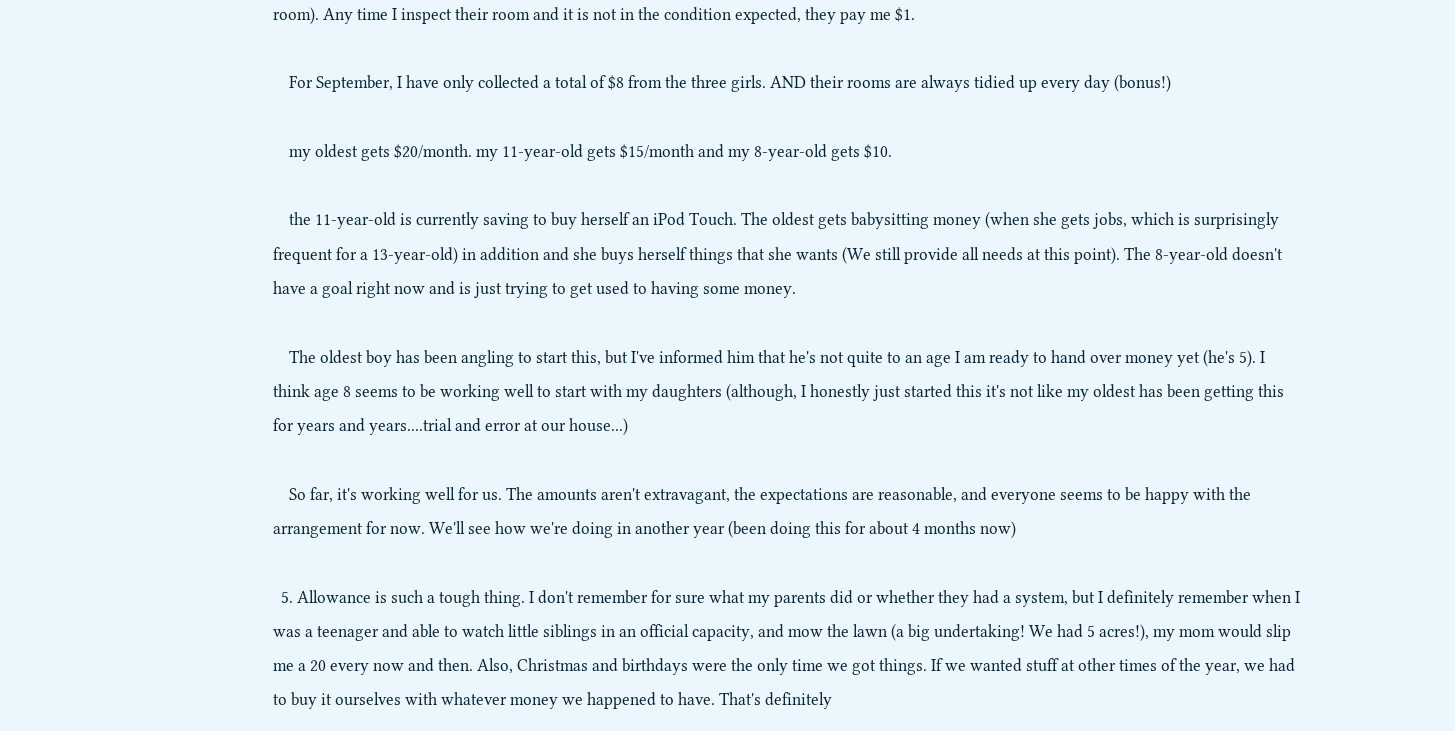room). Any time I inspect their room and it is not in the condition expected, they pay me $1.

    For September, I have only collected a total of $8 from the three girls. AND their rooms are always tidied up every day (bonus!)

    my oldest gets $20/month. my 11-year-old gets $15/month and my 8-year-old gets $10.

    the 11-year-old is currently saving to buy herself an iPod Touch. The oldest gets babysitting money (when she gets jobs, which is surprisingly frequent for a 13-year-old) in addition and she buys herself things that she wants (We still provide all needs at this point). The 8-year-old doesn't have a goal right now and is just trying to get used to having some money.

    The oldest boy has been angling to start this, but I've informed him that he's not quite to an age I am ready to hand over money yet (he's 5). I think age 8 seems to be working well to start with my daughters (although, I honestly just started this it's not like my oldest has been getting this for years and years....trial and error at our house...)

    So far, it's working well for us. The amounts aren't extravagant, the expectations are reasonable, and everyone seems to be happy with the arrangement for now. We'll see how we're doing in another year (been doing this for about 4 months now)

  5. Allowance is such a tough thing. I don't remember for sure what my parents did or whether they had a system, but I definitely remember when I was a teenager and able to watch little siblings in an official capacity, and mow the lawn (a big undertaking! We had 5 acres!), my mom would slip me a 20 every now and then. Also, Christmas and birthdays were the only time we got things. If we wanted stuff at other times of the year, we had to buy it ourselves with whatever money we happened to have. That's definitely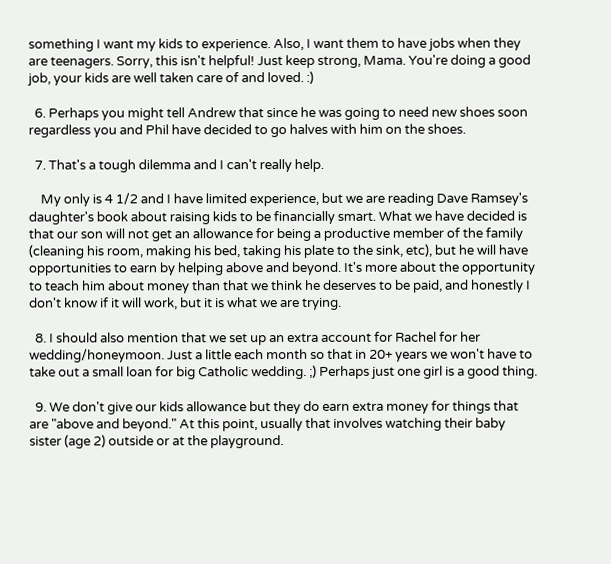something I want my kids to experience. Also, I want them to have jobs when they are teenagers. Sorry, this isn't helpful! Just keep strong, Mama. You're doing a good job, your kids are well taken care of and loved. :)

  6. Perhaps you might tell Andrew that since he was going to need new shoes soon regardless you and Phil have decided to go halves with him on the shoes.

  7. That's a tough dilemma and I can't really help.

    My only is 4 1/2 and I have limited experience, but we are reading Dave Ramsey's daughter's book about raising kids to be financially smart. What we have decided is that our son will not get an allowance for being a productive member of the family (cleaning his room, making his bed, taking his plate to the sink, etc), but he will have opportunities to earn by helping above and beyond. It's more about the opportunity to teach him about money than that we think he deserves to be paid, and honestly I don't know if it will work, but it is what we are trying.

  8. I should also mention that we set up an extra account for Rachel for her wedding/honeymoon. Just a little each month so that in 20+ years we won't have to take out a small loan for big Catholic wedding. ;) Perhaps just one girl is a good thing.

  9. We don't give our kids allowance but they do earn extra money for things that are "above and beyond." At this point, usually that involves watching their baby sister (age 2) outside or at the playground.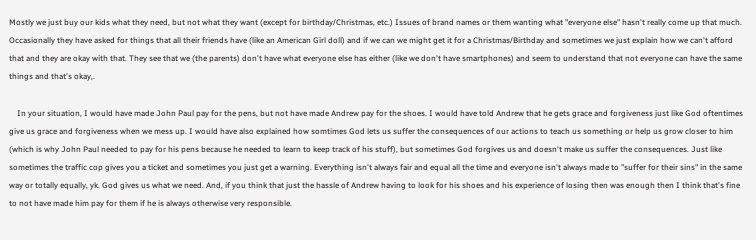Mostly we just buy our kids what they need, but not what they want (except for birthday/Christmas, etc.) Issues of brand names or them wanting what "everyone else" hasn't really come up that much. Occasionally they have asked for things that all their friends have (like an American Girl doll) and if we can we might get it for a Christmas/Birthday and sometimes we just explain how we can't afford that and they are okay with that. They see that we (the parents) don't have what everyone else has either (like we don't have smartphones) and seem to understand that not everyone can have the same things and that's okay,.

    In your situation, I would have made John Paul pay for the pens, but not have made Andrew pay for the shoes. I would have told Andrew that he gets grace and forgiveness just like God oftentimes give us grace and forgiveness when we mess up. I would have also explained how somtimes God lets us suffer the consequences of our actions to teach us something or help us grow closer to him (which is why John Paul needed to pay for his pens because he needed to learn to keep track of his stuff), but sometimes God forgives us and doesn't make us suffer the consequences. Just like sometimes the traffic cop gives you a ticket and sometimes you just get a warning. Everything isn't always fair and equal all the time and everyone isn't always made to "suffer for their sins" in the same way or totally equally, yk. God gives us what we need. And, if you think that just the hassle of Andrew having to look for his shoes and his experience of losing then was enough then I think that's fine to not have made him pay for them if he is always otherwise very responsible.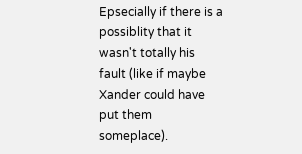Epsecially if there is a possiblity that it wasn't totally his fault (like if maybe Xander could have put them someplace).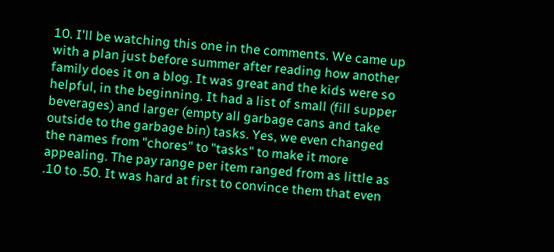10. I'll be watching this one in the comments. We came up with a plan just before summer after reading how another family does it on a blog. It was great and the kids were so helpful, in the beginning. It had a list of small (fill supper beverages) and larger (empty all garbage cans and take outside to the garbage bin) tasks. Yes, we even changed the names from "chores" to "tasks" to make it more appealing. The pay range per item ranged from as little as .10 to .50. It was hard at first to convince them that even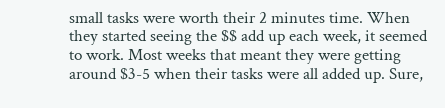small tasks were worth their 2 minutes time. When they started seeing the $$ add up each week, it seemed to work. Most weeks that meant they were getting around $3-5 when their tasks were all added up. Sure,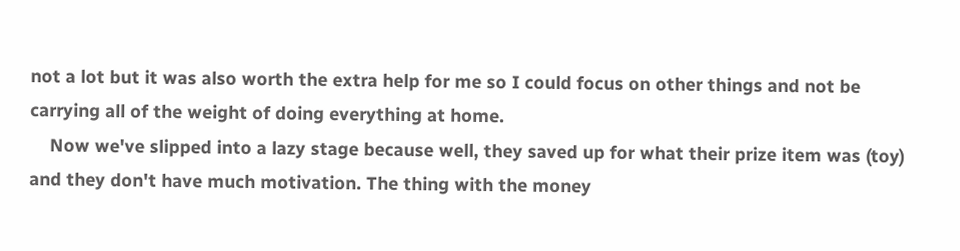not a lot but it was also worth the extra help for me so I could focus on other things and not be carrying all of the weight of doing everything at home.
    Now we've slipped into a lazy stage because well, they saved up for what their prize item was (toy) and they don't have much motivation. The thing with the money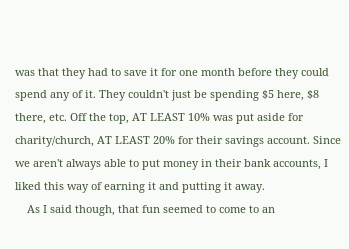was that they had to save it for one month before they could spend any of it. They couldn't just be spending $5 here, $8 there, etc. Off the top, AT LEAST 10% was put aside for charity/church, AT LEAST 20% for their savings account. Since we aren't always able to put money in their bank accounts, I liked this way of earning it and putting it away.
    As I said though, that fun seemed to come to an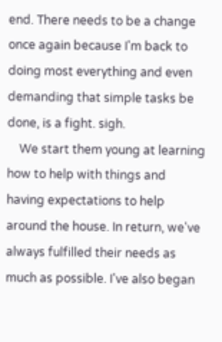end. There needs to be a change once again because I'm back to doing most everything and even demanding that simple tasks be done, is a fight. sigh.
    We start them young at learning how to help with things and having expectations to help around the house. In return, we've always fulfilled their needs as much as possible. I've also began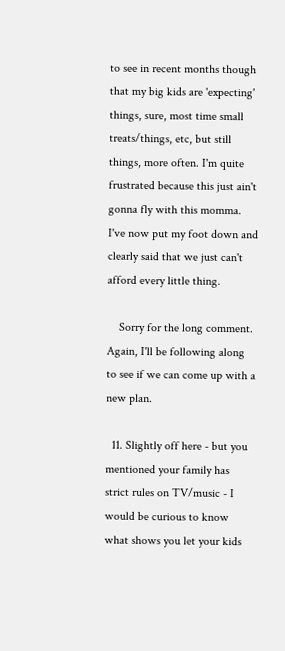to see in recent months though that my big kids are 'expecting' things, sure, most time small treats/things, etc, but still things, more often. I'm quite frustrated because this just ain't gonna fly with this momma. I've now put my foot down and clearly said that we just can't afford every little thing.

    Sorry for the long comment. Again, I'll be following along to see if we can come up with a new plan.

  11. Slightly off here - but you mentioned your family has strict rules on TV/music - I would be curious to know what shows you let your kids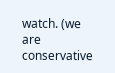watch. (we are conservative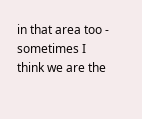in that area too - sometimes I think we are the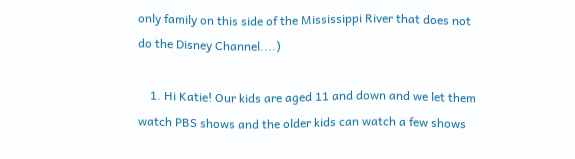only family on this side of the Mississippi River that does not do the Disney Channel....)

    1. Hi Katie! Our kids are aged 11 and down and we let them watch PBS shows and the older kids can watch a few shows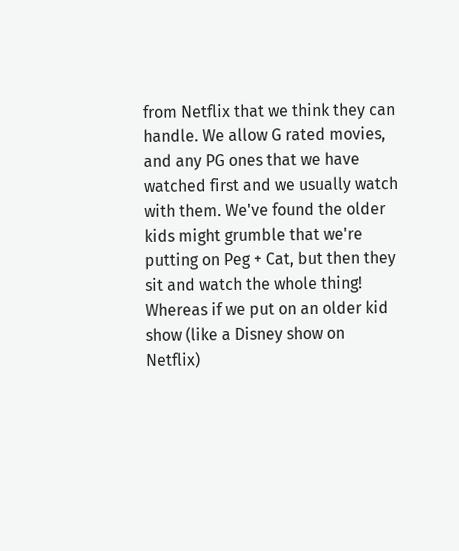from Netflix that we think they can handle. We allow G rated movies, and any PG ones that we have watched first and we usually watch with them. We've found the older kids might grumble that we're putting on Peg + Cat, but then they sit and watch the whole thing! Whereas if we put on an older kid show (like a Disney show on Netflix)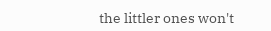the littler ones won't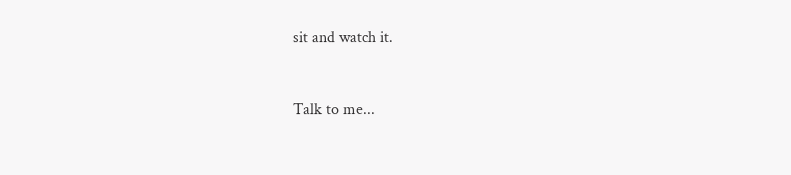sit and watch it.


Talk to me...